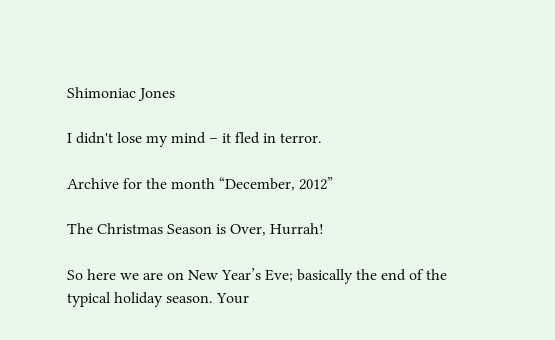Shimoniac Jones

I didn't lose my mind – it fled in terror.

Archive for the month “December, 2012”

The Christmas Season is Over, Hurrah!

So here we are on New Year’s Eve; basically the end of the typical holiday season. Your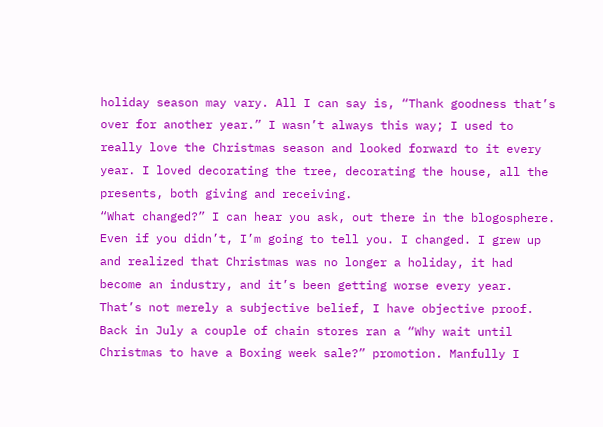holiday season may vary. All I can say is, “Thank goodness that’s over for another year.” I wasn’t always this way; I used to really love the Christmas season and looked forward to it every year. I loved decorating the tree, decorating the house, all the presents, both giving and receiving.
“What changed?” I can hear you ask, out there in the blogosphere. Even if you didn’t, I’m going to tell you. I changed. I grew up and realized that Christmas was no longer a holiday, it had become an industry, and it’s been getting worse every year. That’s not merely a subjective belief, I have objective proof. Back in July a couple of chain stores ran a “Why wait until Christmas to have a Boxing week sale?” promotion. Manfully I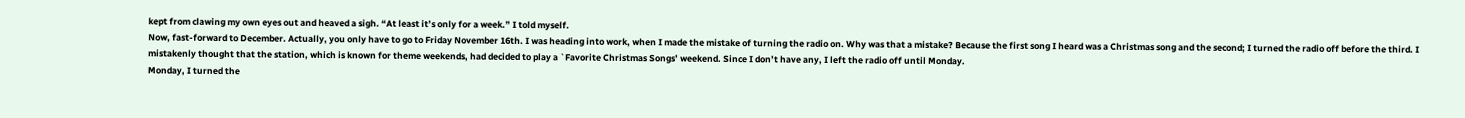kept from clawing my own eyes out and heaved a sigh. “At least it’s only for a week.” I told myself.
Now, fast-forward to December. Actually, you only have to go to Friday November 16th. I was heading into work, when I made the mistake of turning the radio on. Why was that a mistake? Because the first song I heard was a Christmas song and the second; I turned the radio off before the third. I mistakenly thought that the station, which is known for theme weekends, had decided to play a `Favorite Christmas Songs’ weekend. Since I don’t have any, I left the radio off until Monday.
Monday, I turned the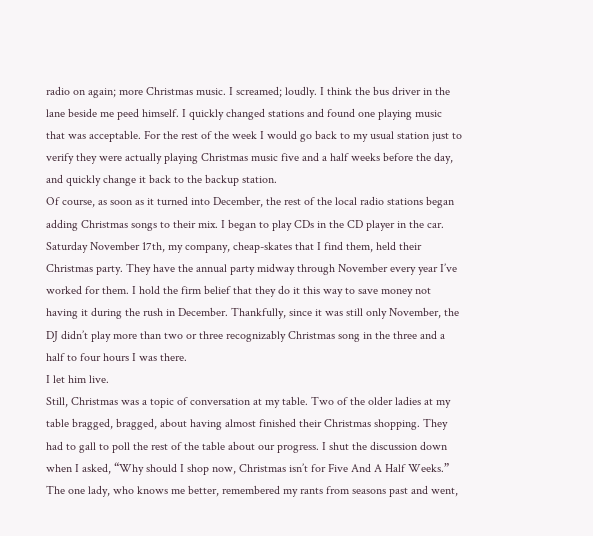radio on again; more Christmas music. I screamed; loudly. I think the bus driver in the lane beside me peed himself. I quickly changed stations and found one playing music that was acceptable. For the rest of the week I would go back to my usual station just to verify they were actually playing Christmas music five and a half weeks before the day, and quickly change it back to the backup station.
Of course, as soon as it turned into December, the rest of the local radio stations began adding Christmas songs to their mix. I began to play CDs in the CD player in the car.
Saturday November 17th, my company, cheap-skates that I find them, held their Christmas party. They have the annual party midway through November every year I’ve worked for them. I hold the firm belief that they do it this way to save money not having it during the rush in December. Thankfully, since it was still only November, the DJ didn’t play more than two or three recognizably Christmas song in the three and a half to four hours I was there.
I let him live.
Still, Christmas was a topic of conversation at my table. Two of the older ladies at my table bragged, bragged, about having almost finished their Christmas shopping. They had to gall to poll the rest of the table about our progress. I shut the discussion down when I asked, “Why should I shop now, Christmas isn’t for Five And A Half Weeks.” The one lady, who knows me better, remembered my rants from seasons past and went,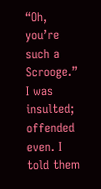“Oh, you’re such a Scrooge.”
I was insulted; offended even. I told them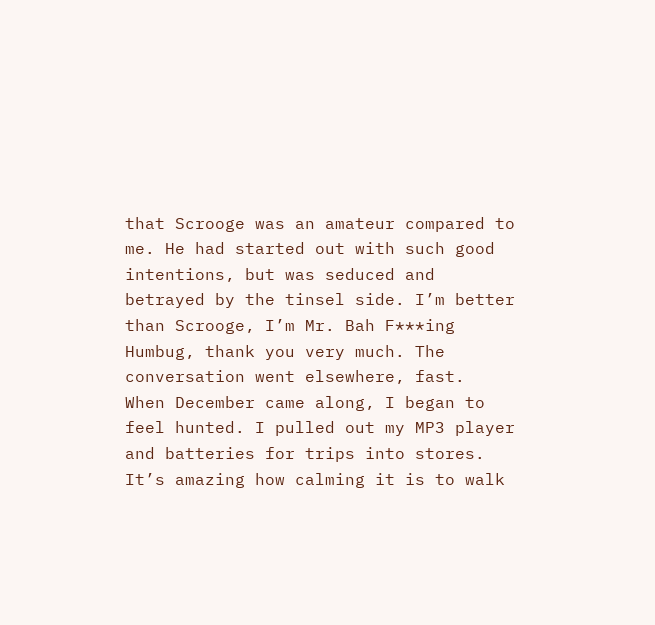that Scrooge was an amateur compared to me. He had started out with such good intentions, but was seduced and betrayed by the tinsel side. I’m better than Scrooge, I’m Mr. Bah F***ing Humbug, thank you very much. The conversation went elsewhere, fast.
When December came along, I began to feel hunted. I pulled out my MP3 player and batteries for trips into stores. It’s amazing how calming it is to walk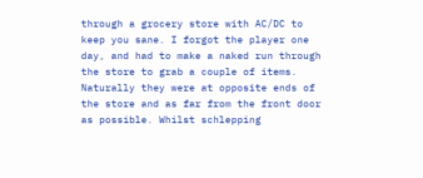through a grocery store with AC/DC to keep you sane. I forgot the player one day, and had to make a naked run through the store to grab a couple of items. Naturally they were at opposite ends of the store and as far from the front door as possible. Whilst schlepping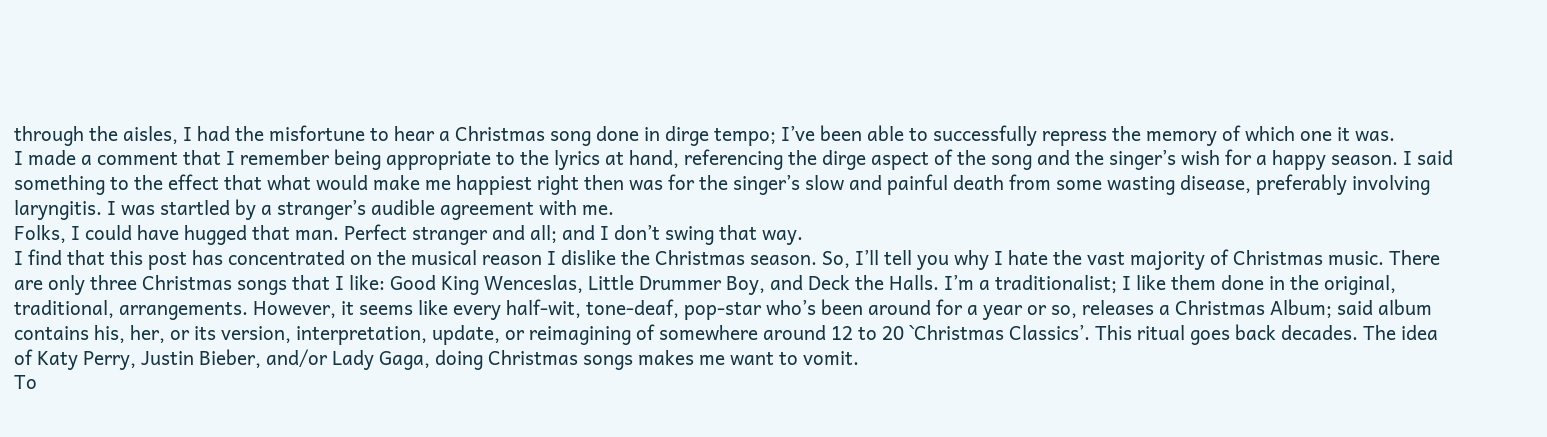through the aisles, I had the misfortune to hear a Christmas song done in dirge tempo; I’ve been able to successfully repress the memory of which one it was.
I made a comment that I remember being appropriate to the lyrics at hand, referencing the dirge aspect of the song and the singer’s wish for a happy season. I said something to the effect that what would make me happiest right then was for the singer’s slow and painful death from some wasting disease, preferably involving laryngitis. I was startled by a stranger’s audible agreement with me.
Folks, I could have hugged that man. Perfect stranger and all; and I don’t swing that way.
I find that this post has concentrated on the musical reason I dislike the Christmas season. So, I’ll tell you why I hate the vast majority of Christmas music. There are only three Christmas songs that I like: Good King Wenceslas, Little Drummer Boy, and Deck the Halls. I’m a traditionalist; I like them done in the original, traditional, arrangements. However, it seems like every half-wit, tone-deaf, pop-star who’s been around for a year or so, releases a Christmas Album; said album contains his, her, or its version, interpretation, update, or reimagining of somewhere around 12 to 20 `Christmas Classics’. This ritual goes back decades. The idea of Katy Perry, Justin Bieber, and/or Lady Gaga, doing Christmas songs makes me want to vomit.
To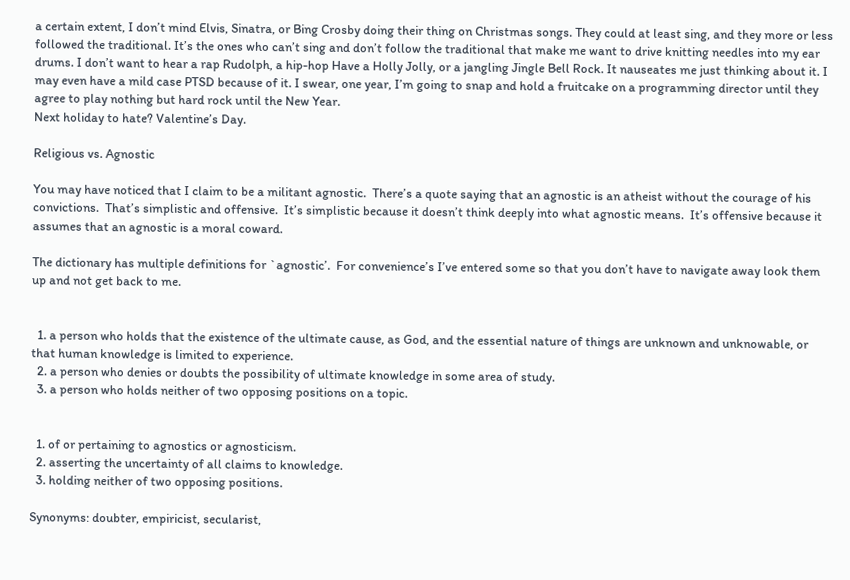a certain extent, I don’t mind Elvis, Sinatra, or Bing Crosby doing their thing on Christmas songs. They could at least sing, and they more or less followed the traditional. It’s the ones who can’t sing and don’t follow the traditional that make me want to drive knitting needles into my ear drums. I don’t want to hear a rap Rudolph, a hip-hop Have a Holly Jolly, or a jangling Jingle Bell Rock. It nauseates me just thinking about it. I may even have a mild case PTSD because of it. I swear, one year, I’m going to snap and hold a fruitcake on a programming director until they agree to play nothing but hard rock until the New Year.
Next holiday to hate? Valentine’s Day.

Religious vs. Agnostic

You may have noticed that I claim to be a militant agnostic.  There’s a quote saying that an agnostic is an atheist without the courage of his convictions.  That’s simplistic and offensive.  It’s simplistic because it doesn’t think deeply into what agnostic means.  It’s offensive because it assumes that an agnostic is a moral coward.

The dictionary has multiple definitions for `agnostic’.  For convenience’s I’ve entered some so that you don’t have to navigate away look them up and not get back to me.


  1. a person who holds that the existence of the ultimate cause, as God, and the essential nature of things are unknown and unknowable, or that human knowledge is limited to experience.
  2. a person who denies or doubts the possibility of ultimate knowledge in some area of study.
  3. a person who holds neither of two opposing positions on a topic.


  1. of or pertaining to agnostics or agnosticism.
  2. asserting the uncertainty of all claims to knowledge.
  3. holding neither of two opposing positions.

Synonyms: doubter, empiricist, secularist,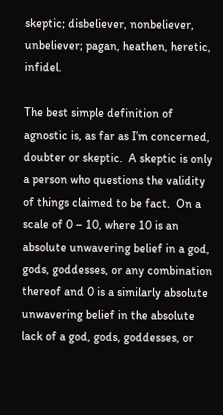skeptic; disbeliever, nonbeliever, unbeliever; pagan, heathen, heretic, infidel.

The best simple definition of agnostic is, as far as I’m concerned, doubter or skeptic.  A skeptic is only a person who questions the validity of things claimed to be fact.  On a scale of 0 – 10, where 10 is an absolute unwavering belief in a god, gods, goddesses, or any combination thereof and 0 is a similarly absolute unwavering belief in the absolute lack of a god, gods, goddesses, or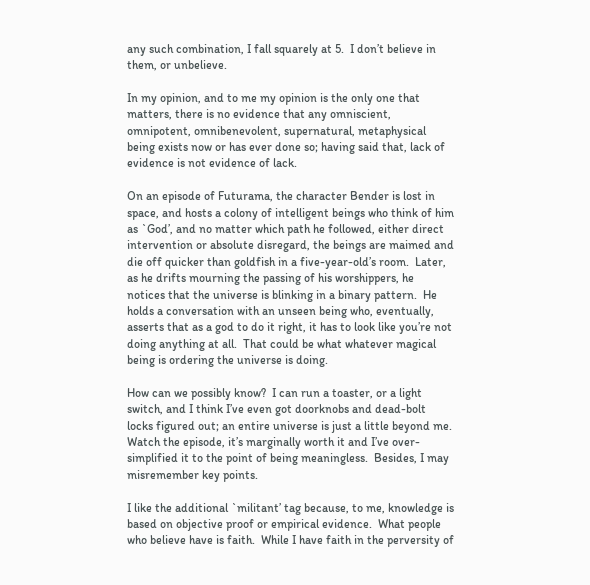any such combination, I fall squarely at 5.  I don’t believe in them, or unbelieve.

In my opinion, and to me my opinion is the only one that matters, there is no evidence that any omniscient, omnipotent, omnibenevolent, supernatural, metaphysical being exists now or has ever done so; having said that, lack of evidence is not evidence of lack.

On an episode of Futurama, the character Bender is lost in space, and hosts a colony of intelligent beings who think of him as `God’, and no matter which path he followed, either direct intervention or absolute disregard, the beings are maimed and die off quicker than goldfish in a five-year-old’s room.  Later, as he drifts mourning the passing of his worshippers, he notices that the universe is blinking in a binary pattern.  He holds a conversation with an unseen being who, eventually, asserts that as a god to do it right, it has to look like you’re not doing anything at all.  That could be what whatever magical being is ordering the universe is doing.

How can we possibly know?  I can run a toaster, or a light switch, and I think I’ve even got doorknobs and dead-bolt locks figured out; an entire universe is just a little beyond me.  Watch the episode, it’s marginally worth it and I’ve over-simplified it to the point of being meaningless.  Besides, I may misremember key points.

I like the additional `militant’ tag because, to me, knowledge is based on objective proof or empirical evidence.  What people who believe have is faith.  While I have faith in the perversity of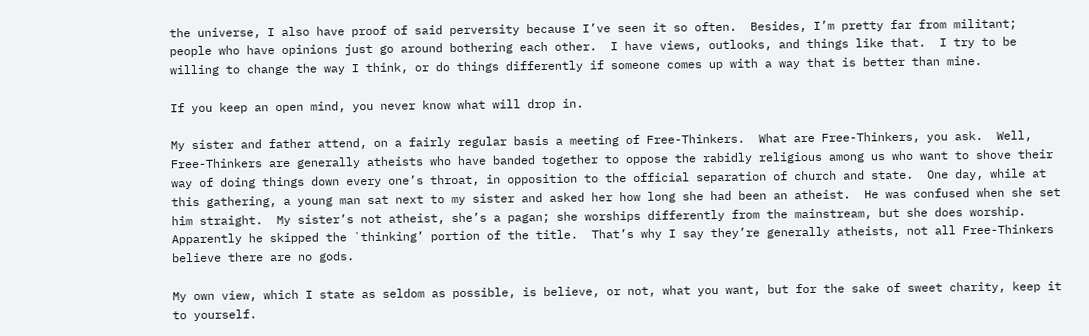the universe, I also have proof of said perversity because I’ve seen it so often.  Besides, I’m pretty far from militant; people who have opinions just go around bothering each other.  I have views, outlooks, and things like that.  I try to be willing to change the way I think, or do things differently if someone comes up with a way that is better than mine.

If you keep an open mind, you never know what will drop in.

My sister and father attend, on a fairly regular basis a meeting of Free-Thinkers.  What are Free-Thinkers, you ask.  Well, Free-Thinkers are generally atheists who have banded together to oppose the rabidly religious among us who want to shove their way of doing things down every one’s throat, in opposition to the official separation of church and state.  One day, while at this gathering, a young man sat next to my sister and asked her how long she had been an atheist.  He was confused when she set him straight.  My sister’s not atheist, she’s a pagan; she worships differently from the mainstream, but she does worship.  Apparently he skipped the `thinking’ portion of the title.  That’s why I say they’re generally atheists, not all Free-Thinkers believe there are no gods.

My own view, which I state as seldom as possible, is believe, or not, what you want, but for the sake of sweet charity, keep it to yourself.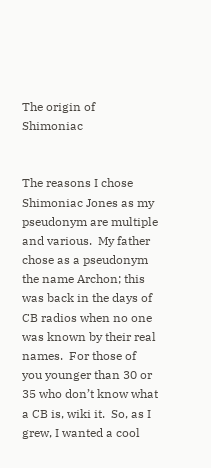The origin of Shimoniac


The reasons I chose Shimoniac Jones as my pseudonym are multiple and various.  My father chose as a pseudonym the name Archon; this was back in the days of CB radios when no one was known by their real names.  For those of you younger than 30 or 35 who don’t know what a CB is, wiki it.  So, as I grew, I wanted a cool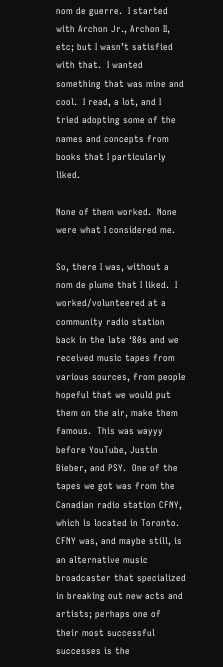nom de guerre.  I started with Archon Jr., Archon II, etc; but I wasn’t satisfied with that.  I wanted something that was mine and cool.  I read, a lot, and I tried adopting some of the names and concepts from books that I particularly liked.

None of them worked.  None were what I considered me.

So, there I was, without a nom de plume that I liked.  I worked/volunteered at a community radio station back in the late ‘80s and we received music tapes from various sources, from people hopeful that we would put them on the air, make them famous.  This was wayyy before YouTube, Justin Bieber, and PSY.  One of the tapes we got was from the Canadian radio station CFNY, which is located in Toronto.  CFNY was, and maybe still, is an alternative music broadcaster that specialized in breaking out new acts and artists; perhaps one of their most successful successes is the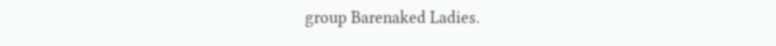group Barenaked Ladies.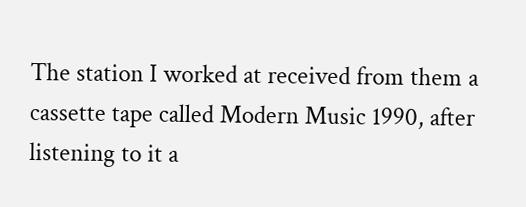The station I worked at received from them a cassette tape called Modern Music 1990, after listening to it a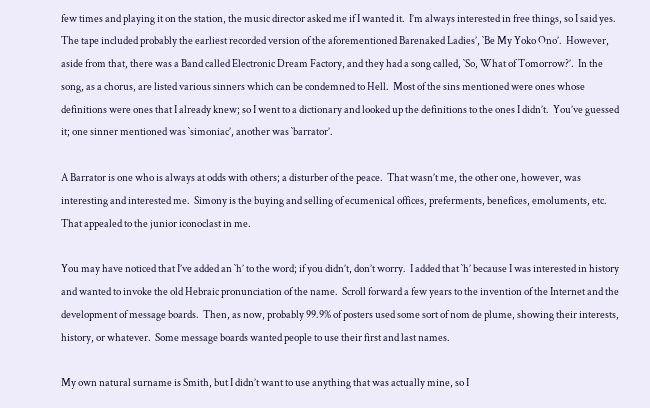few times and playing it on the station, the music director asked me if I wanted it.  I’m always interested in free things, so I said yes.  The tape included probably the earliest recorded version of the aforementioned Barenaked Ladies’, `Be My Yoko Ono’.  However, aside from that, there was a Band called Electronic Dream Factory, and they had a song called, `So, What of Tomorrow?’.  In the song, as a chorus, are listed various sinners which can be condemned to Hell.  Most of the sins mentioned were ones whose definitions were ones that I already knew; so I went to a dictionary and looked up the definitions to the ones I didn’t.  You’ve guessed it; one sinner mentioned was `simoniac’, another was `barrator’.

A Barrator is one who is always at odds with others; a disturber of the peace.  That wasn’t me, the other one, however, was interesting and interested me.  Simony is the buying and selling of ecumenical offices, preferments, benefices, emoluments, etc.  That appealed to the junior iconoclast in me.

You may have noticed that I’ve added an `h’ to the word; if you didn’t, don’t worry.  I added that `h’ because I was interested in history and wanted to invoke the old Hebraic pronunciation of the name.  Scroll forward a few years to the invention of the Internet and the development of message boards.  Then, as now, probably 99.9% of posters used some sort of nom de plume, showing their interests, history, or whatever.  Some message boards wanted people to use their first and last names.

My own natural surname is Smith, but I didn’t want to use anything that was actually mine, so I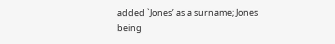added `Jones’ as a surname; Jones being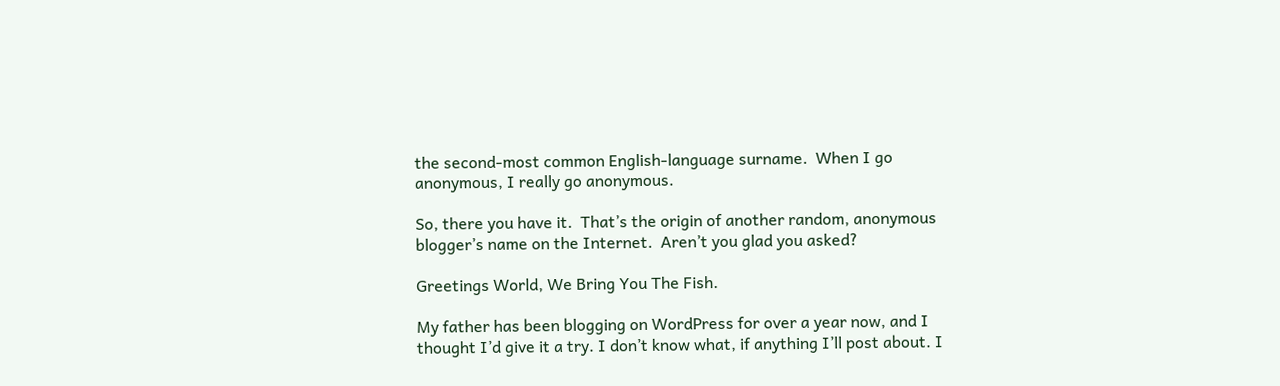the second-most common English-language surname.  When I go anonymous, I really go anonymous.

So, there you have it.  That’s the origin of another random, anonymous blogger’s name on the Internet.  Aren’t you glad you asked?

Greetings World, We Bring You The Fish.

My father has been blogging on WordPress for over a year now, and I thought I’d give it a try. I don’t know what, if anything I’ll post about. I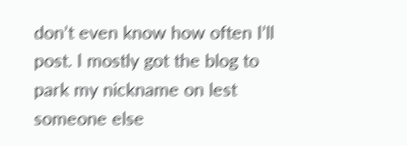don’t even know how often I’ll post. I mostly got the blog to park my nickname on lest someone else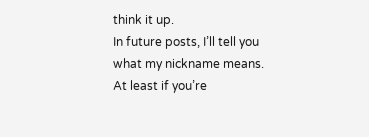think it up.
In future posts, I’ll tell you what my nickname means. At least if you’re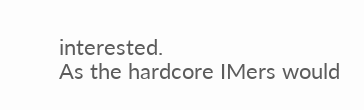interested.
As the hardcore IMers would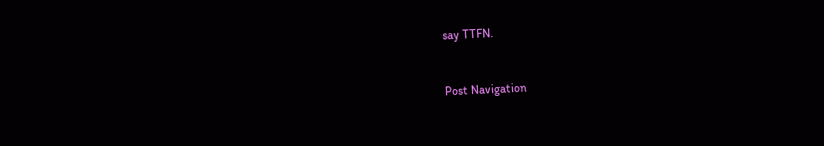say TTFN.


Post Navigation